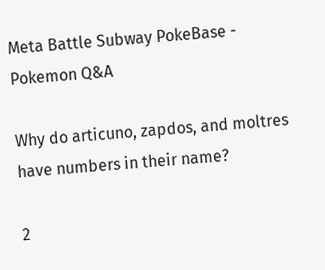Meta Battle Subway PokeBase - Pokemon Q&A

Why do articuno, zapdos, and moltres have numbers in their name?

2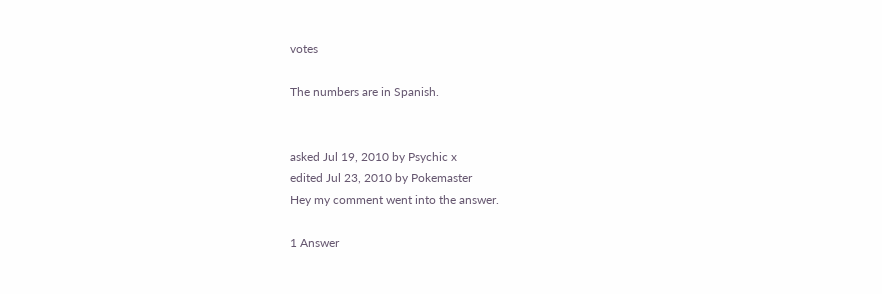votes

The numbers are in Spanish.


asked Jul 19, 2010 by Psychic x
edited Jul 23, 2010 by Pokemaster
Hey my comment went into the answer.

1 Answer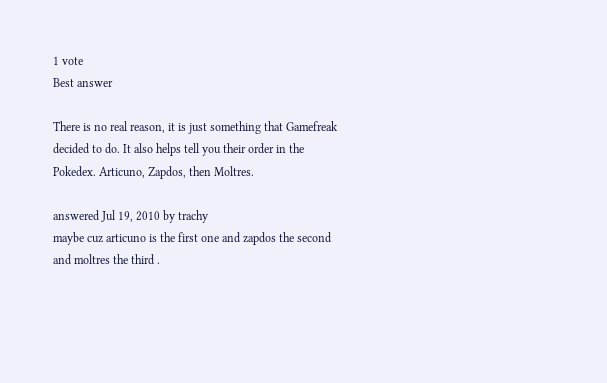1 vote
Best answer

There is no real reason, it is just something that Gamefreak decided to do. It also helps tell you their order in the Pokedex. Articuno, Zapdos, then Moltres.

answered Jul 19, 2010 by trachy
maybe cuz articuno is the first one and zapdos the second and moltres the third .